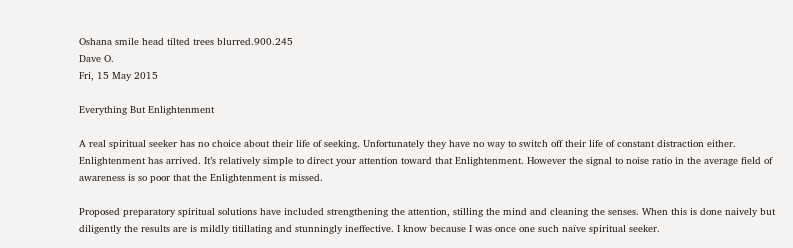Oshana smile head tilted trees blurred.900.245
Dave O.
Fri, 15 May 2015

Everything But Enlightenment

A real spiritual seeker has no choice about their life of seeking. Unfortunately they have no way to switch off their life of constant distraction either. Enlightenment has arrived. It’s relatively simple to direct your attention toward that Enlightenment. However the signal to noise ratio in the average field of awareness is so poor that the Enlightenment is missed.

Proposed preparatory spiritual solutions have included strengthening the attention, stilling the mind and cleaning the senses. When this is done naively but diligently the results are is mildly titillating and stunningly ineffective. I know because I was once one such naïve spiritual seeker.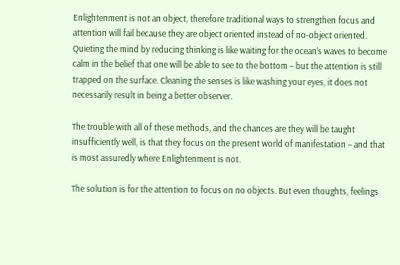Enlightenment is not an object, therefore traditional ways to strengthen focus and attention will fail because they are object oriented instead of no-object oriented. Quieting the mind by reducing thinking is like waiting for the ocean’s waves to become calm in the belief that one will be able to see to the bottom – but the attention is still trapped on the surface. Cleaning the senses is like washing your eyes, it does not necessarily result in being a better observer.

The trouble with all of these methods, and the chances are they will be taught insufficiently well, is that they focus on the present world of manifestation – and that is most assuredly where Enlightenment is not.

The solution is for the attention to focus on no objects. But even thoughts, feelings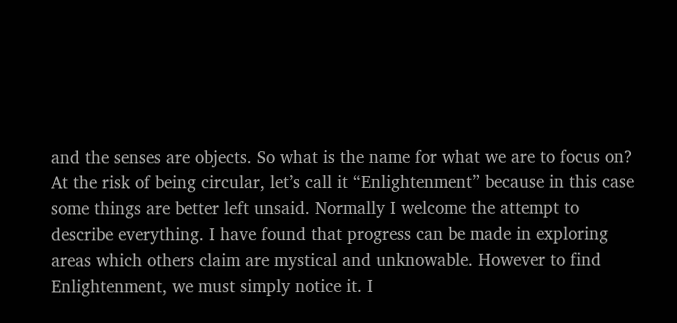and the senses are objects. So what is the name for what we are to focus on? At the risk of being circular, let’s call it “Enlightenment” because in this case some things are better left unsaid. Normally I welcome the attempt to describe everything. I have found that progress can be made in exploring areas which others claim are mystical and unknowable. However to find Enlightenment, we must simply notice it. I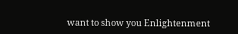want to show you Enlightenment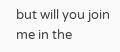but will you join me in the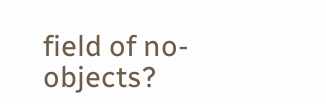field of no-objects?